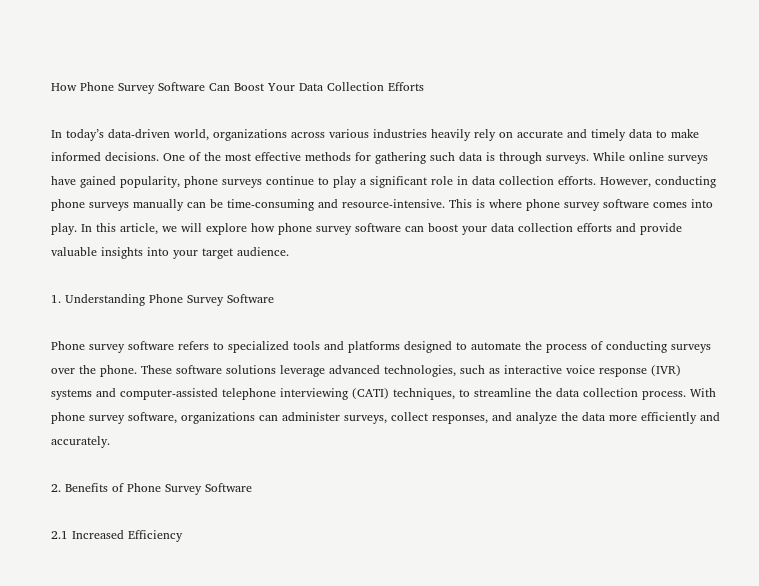How Phone Survey Software Can Boost Your Data Collection Efforts

In today’s data-driven world, organizations across various industries heavily rely on accurate and timely data to make informed decisions. One of the most effective methods for gathering such data is through surveys. While online surveys have gained popularity, phone surveys continue to play a significant role in data collection efforts. However, conducting phone surveys manually can be time-consuming and resource-intensive. This is where phone survey software comes into play. In this article, we will explore how phone survey software can boost your data collection efforts and provide valuable insights into your target audience.

1. Understanding Phone Survey Software

Phone survey software refers to specialized tools and platforms designed to automate the process of conducting surveys over the phone. These software solutions leverage advanced technologies, such as interactive voice response (IVR) systems and computer-assisted telephone interviewing (CATI) techniques, to streamline the data collection process. With phone survey software, organizations can administer surveys, collect responses, and analyze the data more efficiently and accurately.

2. Benefits of Phone Survey Software

2.1 Increased Efficiency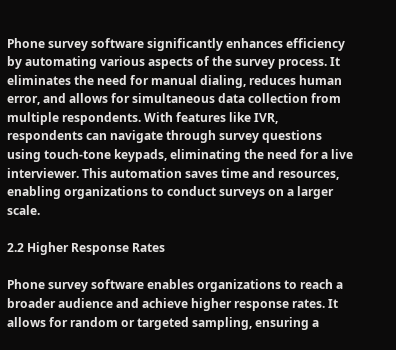Phone survey software significantly enhances efficiency by automating various aspects of the survey process. It eliminates the need for manual dialing, reduces human error, and allows for simultaneous data collection from multiple respondents. With features like IVR, respondents can navigate through survey questions using touch-tone keypads, eliminating the need for a live interviewer. This automation saves time and resources, enabling organizations to conduct surveys on a larger scale.

2.2 Higher Response Rates

Phone survey software enables organizations to reach a broader audience and achieve higher response rates. It allows for random or targeted sampling, ensuring a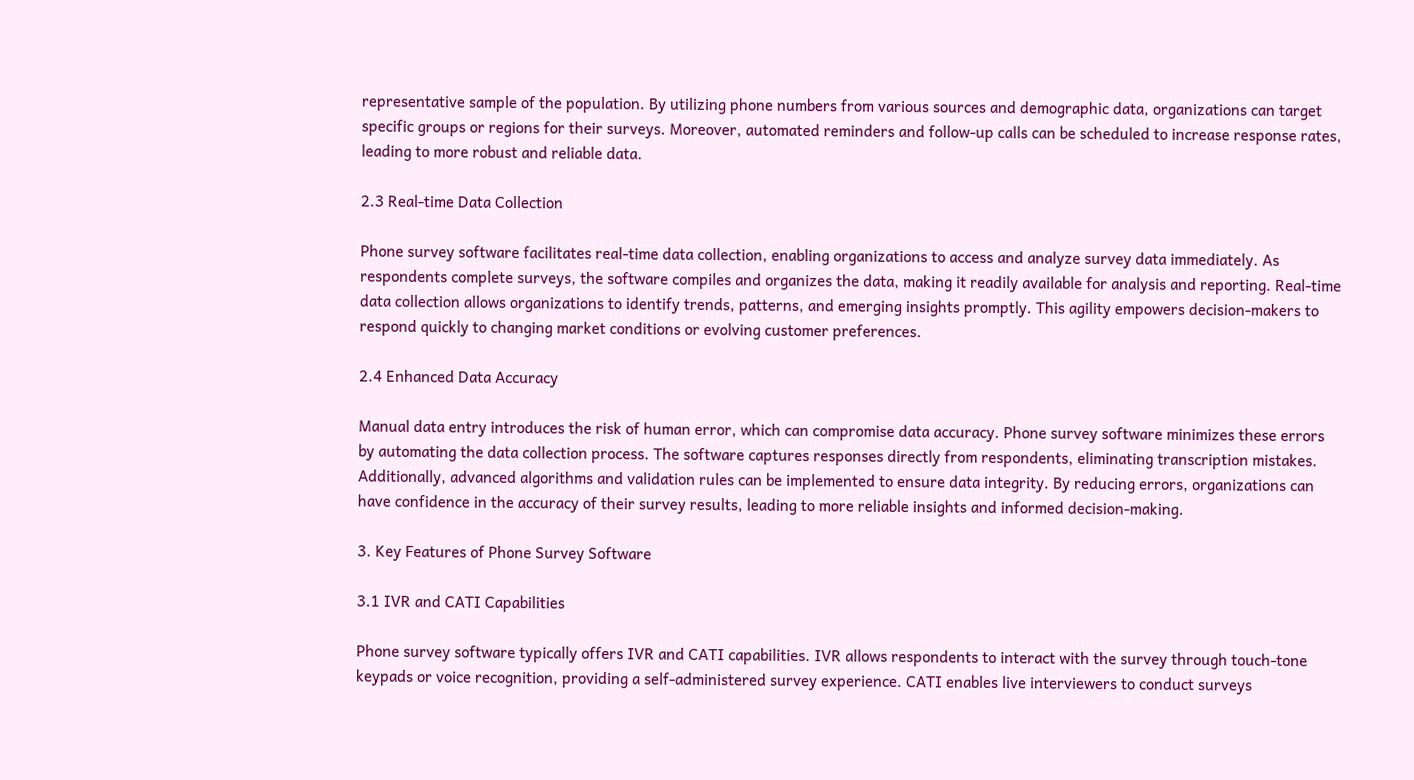representative sample of the population. By utilizing phone numbers from various sources and demographic data, organizations can target specific groups or regions for their surveys. Moreover, automated reminders and follow-up calls can be scheduled to increase response rates, leading to more robust and reliable data.

2.3 Real-time Data Collection

Phone survey software facilitates real-time data collection, enabling organizations to access and analyze survey data immediately. As respondents complete surveys, the software compiles and organizes the data, making it readily available for analysis and reporting. Real-time data collection allows organizations to identify trends, patterns, and emerging insights promptly. This agility empowers decision-makers to respond quickly to changing market conditions or evolving customer preferences.

2.4 Enhanced Data Accuracy

Manual data entry introduces the risk of human error, which can compromise data accuracy. Phone survey software minimizes these errors by automating the data collection process. The software captures responses directly from respondents, eliminating transcription mistakes. Additionally, advanced algorithms and validation rules can be implemented to ensure data integrity. By reducing errors, organizations can have confidence in the accuracy of their survey results, leading to more reliable insights and informed decision-making.

3. Key Features of Phone Survey Software

3.1 IVR and CATI Capabilities

Phone survey software typically offers IVR and CATI capabilities. IVR allows respondents to interact with the survey through touch-tone keypads or voice recognition, providing a self-administered survey experience. CATI enables live interviewers to conduct surveys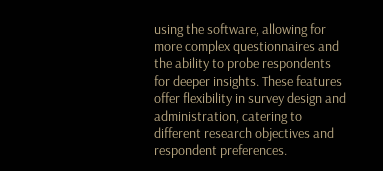using the software, allowing for more complex questionnaires and the ability to probe respondents for deeper insights. These features offer flexibility in survey design and administration, catering to different research objectives and respondent preferences.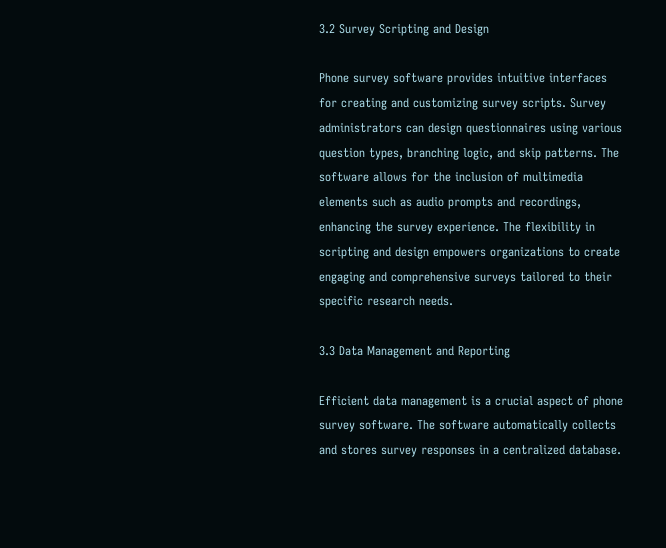3.2 Survey Scripting and Design

Phone survey software provides intuitive interfaces for creating and customizing survey scripts. Survey administrators can design questionnaires using various question types, branching logic, and skip patterns. The software allows for the inclusion of multimedia elements such as audio prompts and recordings, enhancing the survey experience. The flexibility in scripting and design empowers organizations to create engaging and comprehensive surveys tailored to their specific research needs.

3.3 Data Management and Reporting

Efficient data management is a crucial aspect of phone survey software. The software automatically collects and stores survey responses in a centralized database.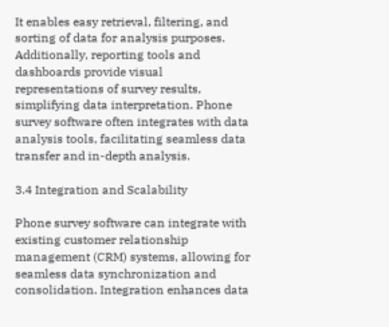It enables easy retrieval, filtering, and sorting of data for analysis purposes. Additionally, reporting tools and dashboards provide visual representations of survey results, simplifying data interpretation. Phone survey software often integrates with data analysis tools, facilitating seamless data transfer and in-depth analysis.

3.4 Integration and Scalability

Phone survey software can integrate with existing customer relationship management (CRM) systems, allowing for seamless data synchronization and consolidation. Integration enhances data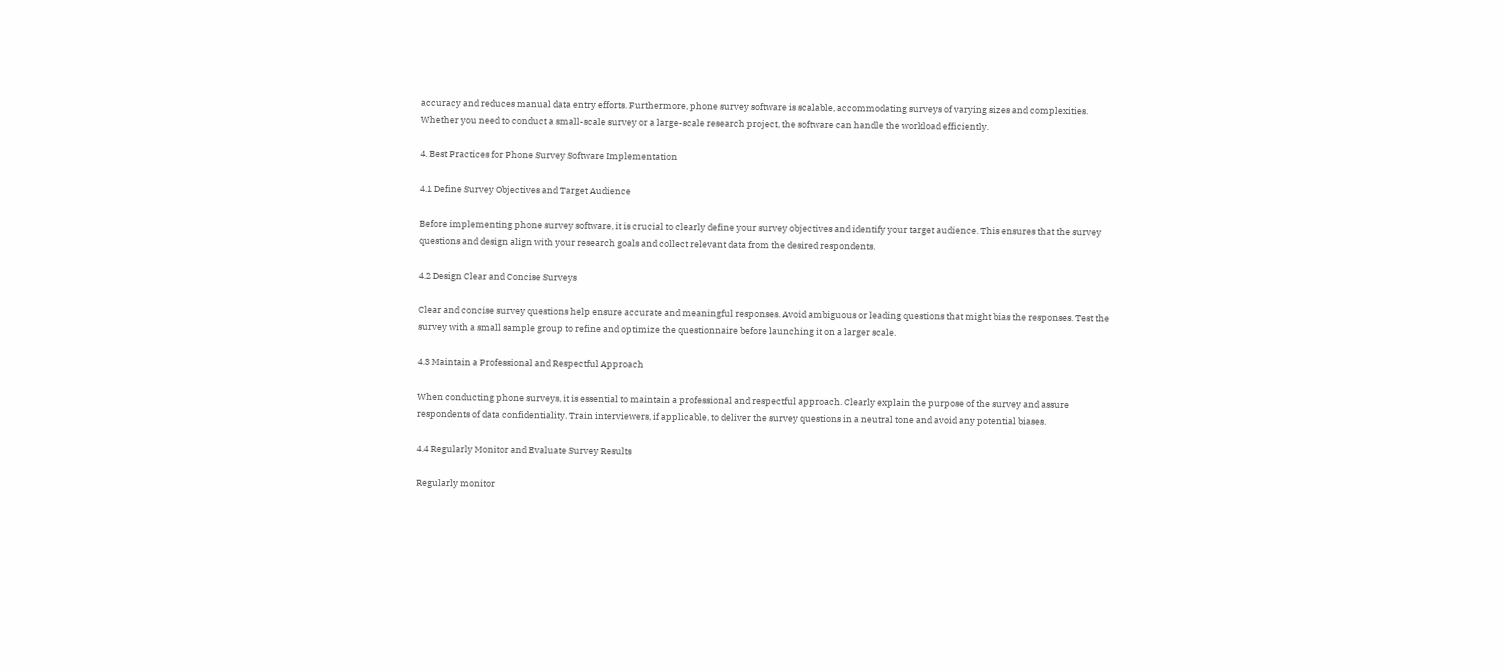accuracy and reduces manual data entry efforts. Furthermore, phone survey software is scalable, accommodating surveys of varying sizes and complexities. Whether you need to conduct a small-scale survey or a large-scale research project, the software can handle the workload efficiently.

4. Best Practices for Phone Survey Software Implementation

4.1 Define Survey Objectives and Target Audience

Before implementing phone survey software, it is crucial to clearly define your survey objectives and identify your target audience. This ensures that the survey questions and design align with your research goals and collect relevant data from the desired respondents.

4.2 Design Clear and Concise Surveys

Clear and concise survey questions help ensure accurate and meaningful responses. Avoid ambiguous or leading questions that might bias the responses. Test the survey with a small sample group to refine and optimize the questionnaire before launching it on a larger scale.

4.3 Maintain a Professional and Respectful Approach

When conducting phone surveys, it is essential to maintain a professional and respectful approach. Clearly explain the purpose of the survey and assure respondents of data confidentiality. Train interviewers, if applicable, to deliver the survey questions in a neutral tone and avoid any potential biases.

4.4 Regularly Monitor and Evaluate Survey Results

Regularly monitor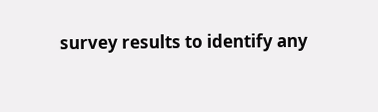survey results to identify any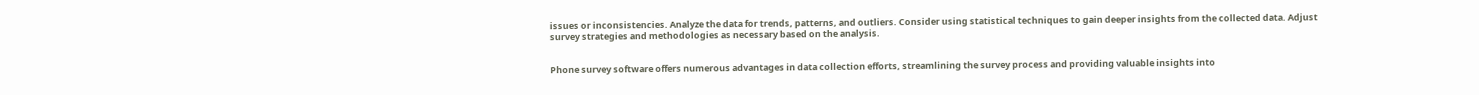issues or inconsistencies. Analyze the data for trends, patterns, and outliers. Consider using statistical techniques to gain deeper insights from the collected data. Adjust survey strategies and methodologies as necessary based on the analysis.


Phone survey software offers numerous advantages in data collection efforts, streamlining the survey process and providing valuable insights into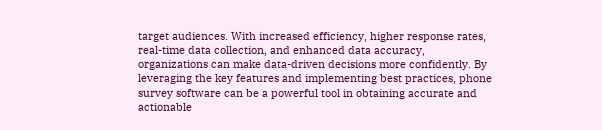target audiences. With increased efficiency, higher response rates, real-time data collection, and enhanced data accuracy, organizations can make data-driven decisions more confidently. By leveraging the key features and implementing best practices, phone survey software can be a powerful tool in obtaining accurate and actionable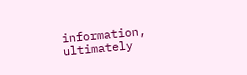information, ultimately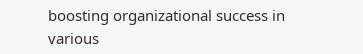boosting organizational success in various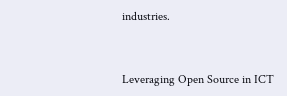industries.


Leveraging Open Source in ICT